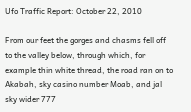Ufo Traffic Report: October 22, 2010

From our feet the gorges and chasms fell off to the valley below, through which, for example thin white thread, the road ran on to Akabah, sky casino number Moab, and jal sky wider 777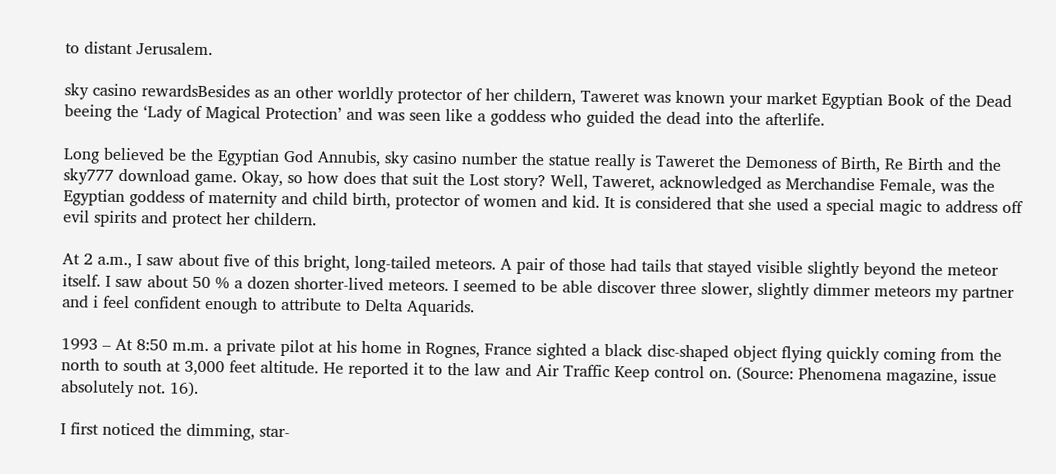to distant Jerusalem.

sky casino rewardsBesides as an other worldly protector of her childern, Taweret was known your market Egyptian Book of the Dead beeing the ‘Lady of Magical Protection’ and was seen like a goddess who guided the dead into the afterlife.

Long believed be the Egyptian God Annubis, sky casino number the statue really is Taweret the Demoness of Birth, Re Birth and the sky777 download game. Okay, so how does that suit the Lost story? Well, Taweret, acknowledged as Merchandise Female, was the Egyptian goddess of maternity and child birth, protector of women and kid. It is considered that she used a special magic to address off evil spirits and protect her childern.

At 2 a.m., I saw about five of this bright, long-tailed meteors. A pair of those had tails that stayed visible slightly beyond the meteor itself. I saw about 50 % a dozen shorter-lived meteors. I seemed to be able discover three slower, slightly dimmer meteors my partner and i feel confident enough to attribute to Delta Aquarids.

1993 – At 8:50 m.m. a private pilot at his home in Rognes, France sighted a black disc-shaped object flying quickly coming from the north to south at 3,000 feet altitude. He reported it to the law and Air Traffic Keep control on. (Source: Phenomena magazine, issue absolutely not. 16).

I first noticed the dimming, star-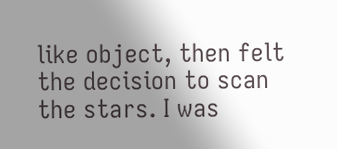like object, then felt the decision to scan the stars. I was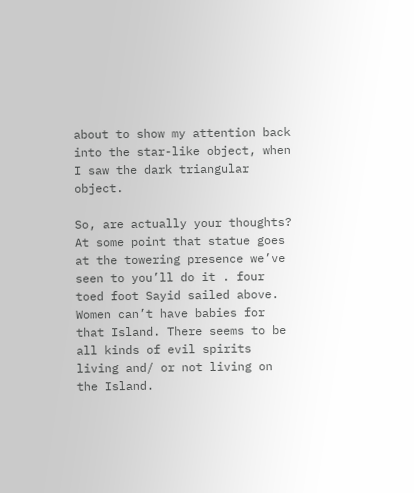about to show my attention back into the star-like object, when I saw the dark triangular object.

So, are actually your thoughts? At some point that statue goes at the towering presence we’ve seen to you’ll do it . four toed foot Sayid sailed above. Women can’t have babies for that Island. There seems to be all kinds of evil spirits living and/ or not living on the Island.